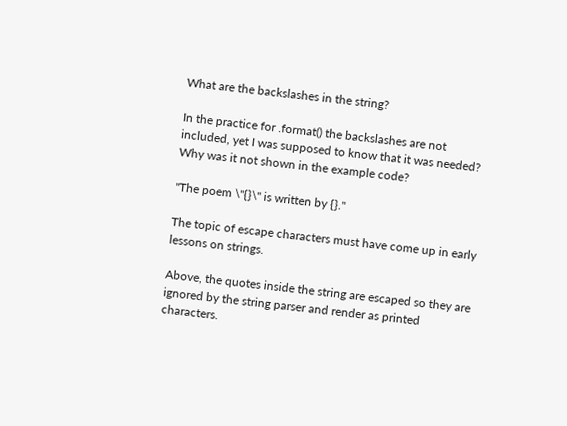What are the backslashes in the string?

In the practice for .format() the backslashes are not included, yet I was supposed to know that it was needed? Why was it not shown in the example code?

"The poem \"{}\" is written by {}."

The topic of escape characters must have come up in early lessons on strings.

Above, the quotes inside the string are escaped so they are ignored by the string parser and render as printed characters.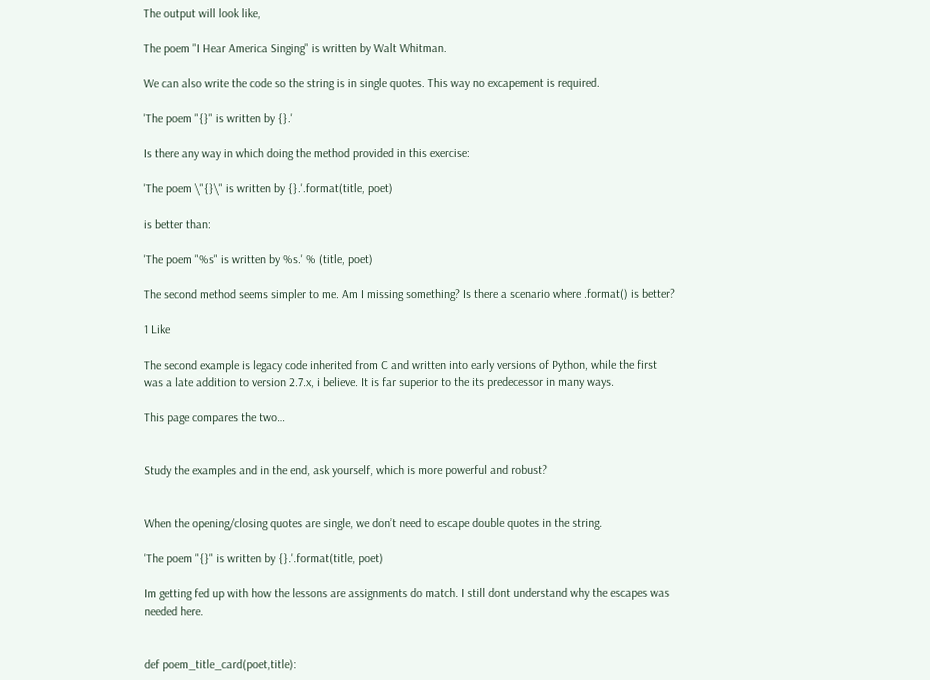The output will look like,

The poem "I Hear America Singing" is written by Walt Whitman.

We can also write the code so the string is in single quotes. This way no excapement is required.

'The poem "{}" is written by {}.'

Is there any way in which doing the method provided in this exercise:

'The poem \"{}\" is written by {}.'.format(title, poet)

is better than:

'The poem "%s" is written by %s.' % (title, poet)

The second method seems simpler to me. Am I missing something? Is there a scenario where .format() is better?

1 Like

The second example is legacy code inherited from C and written into early versions of Python, while the first was a late addition to version 2.7.x, i believe. It is far superior to the its predecessor in many ways.

This page compares the two…


Study the examples and in the end, ask yourself, which is more powerful and robust?


When the opening/closing quotes are single, we don’t need to escape double quotes in the string.

'The poem "{}" is written by {}.'.format(title, poet)

Im getting fed up with how the lessons are assignments do match. I still dont understand why the escapes was needed here.


def poem_title_card(poet,title):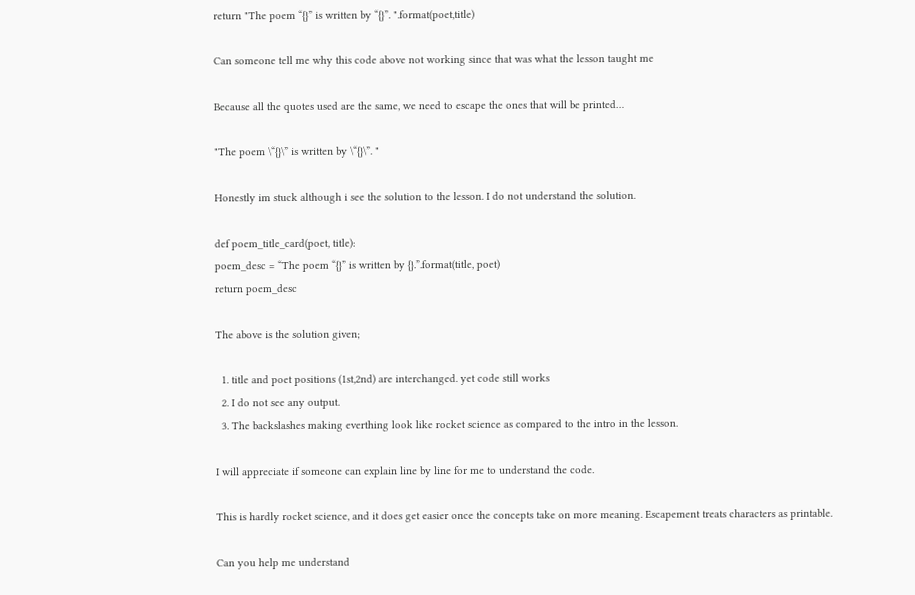return "The poem “{}” is written by “{}”. ".format(poet,title)

Can someone tell me why this code above not working since that was what the lesson taught me

Because all the quotes used are the same, we need to escape the ones that will be printed…

"The poem \“{}\” is written by \“{}\”. "

Honestly im stuck although i see the solution to the lesson. I do not understand the solution.

def poem_title_card(poet, title):
poem_desc = “The poem “{}” is written by {}.”.format(title, poet)
return poem_desc

The above is the solution given;

  1. title and poet positions (1st,2nd) are interchanged. yet code still works
  2. I do not see any output.
  3. The backslashes making everthing look like rocket science as compared to the intro in the lesson.

I will appreciate if someone can explain line by line for me to understand the code.

This is hardly rocket science, and it does get easier once the concepts take on more meaning. Escapement treats characters as printable.

Can you help me understand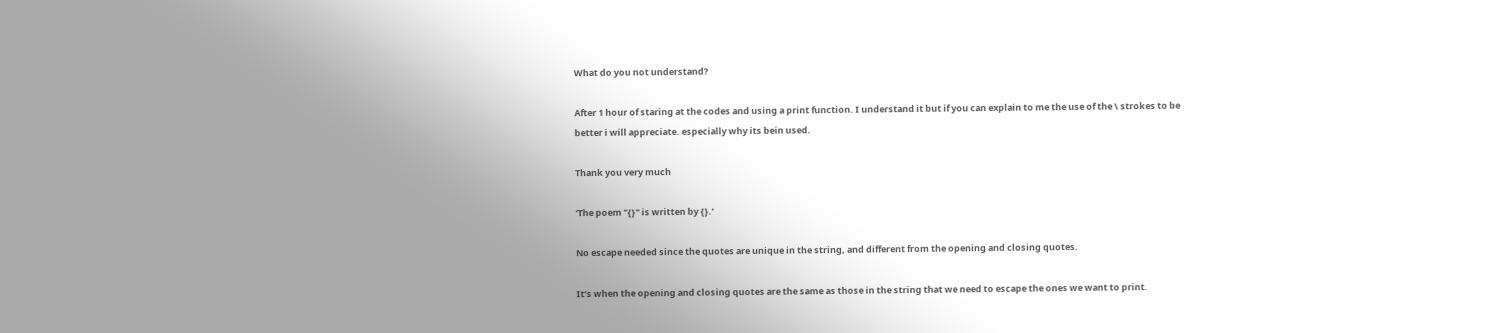What do you not understand?

After 1 hour of staring at the codes and using a print function. I understand it but if you can explain to me the use of the \ strokes to be better i will appreciate. especially why its bein used.

Thank you very much

'The poem "{}" is written by {}.'

No escape needed since the quotes are unique in the string, and different from the opening and closing quotes.

It’s when the opening and closing quotes are the same as those in the string that we need to escape the ones we want to print.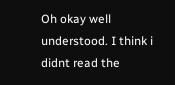Oh okay well understood. I think i didnt read the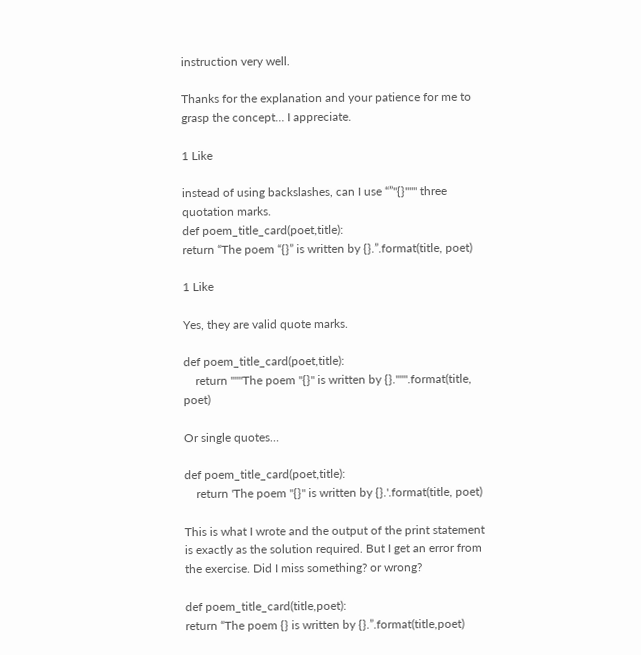instruction very well.

Thanks for the explanation and your patience for me to grasp the concept… I appreciate.

1 Like

instead of using backslashes, can I use “”"{}""" three quotation marks.
def poem_title_card(poet,title):
return “The poem “{}” is written by {}.”.format(title, poet)

1 Like

Yes, they are valid quote marks.

def poem_title_card(poet,title):
    return """The poem "{}" is written by {}.""".format(title, poet)

Or single quotes…

def poem_title_card(poet,title):
    return 'The poem "{}" is written by {}.'.format(title, poet)

This is what I wrote and the output of the print statement is exactly as the solution required. But I get an error from the exercise. Did I miss something? or wrong?

def poem_title_card(title,poet):
return “The poem {} is written by {}.”.format(title,poet)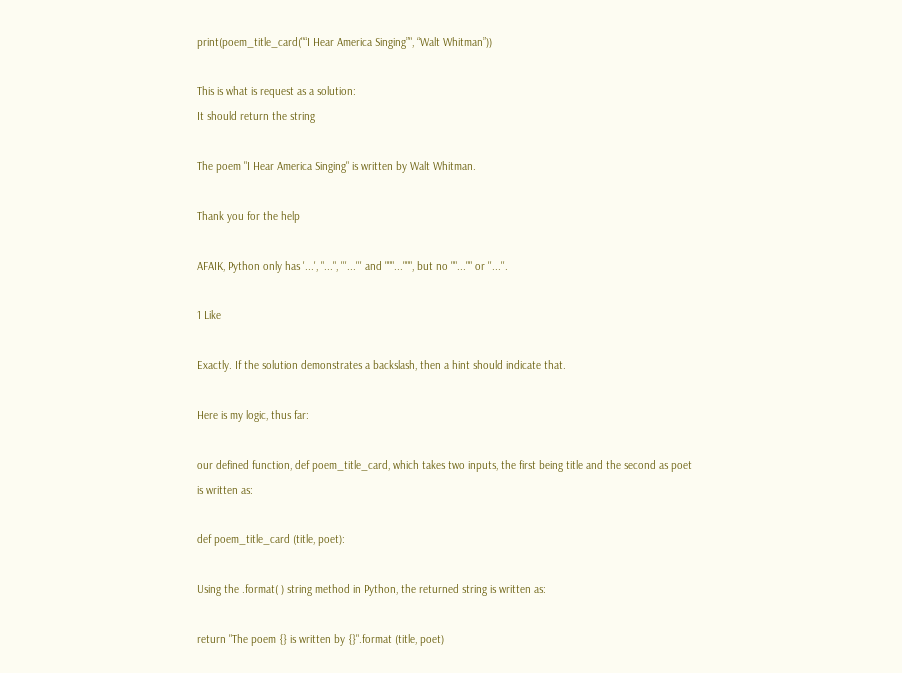print(poem_title_card("“I Hear America Singing”", “Walt Whitman”))

This is what is request as a solution:
It should return the string

The poem "I Hear America Singing" is written by Walt Whitman.

Thank you for the help

AFAIK, Python only has '...', "...", '''...''' and """...""", but no ""..."" or ''...''.

1 Like

Exactly. If the solution demonstrates a backslash, then a hint should indicate that.

Here is my logic, thus far:

our defined function, def poem_title_card, which takes two inputs, the first being title and the second as poet is written as:

def poem_title_card (title, poet):

Using the .format( ) string method in Python, the returned string is written as:

return "The poem {} is written by {}".format (title, poet)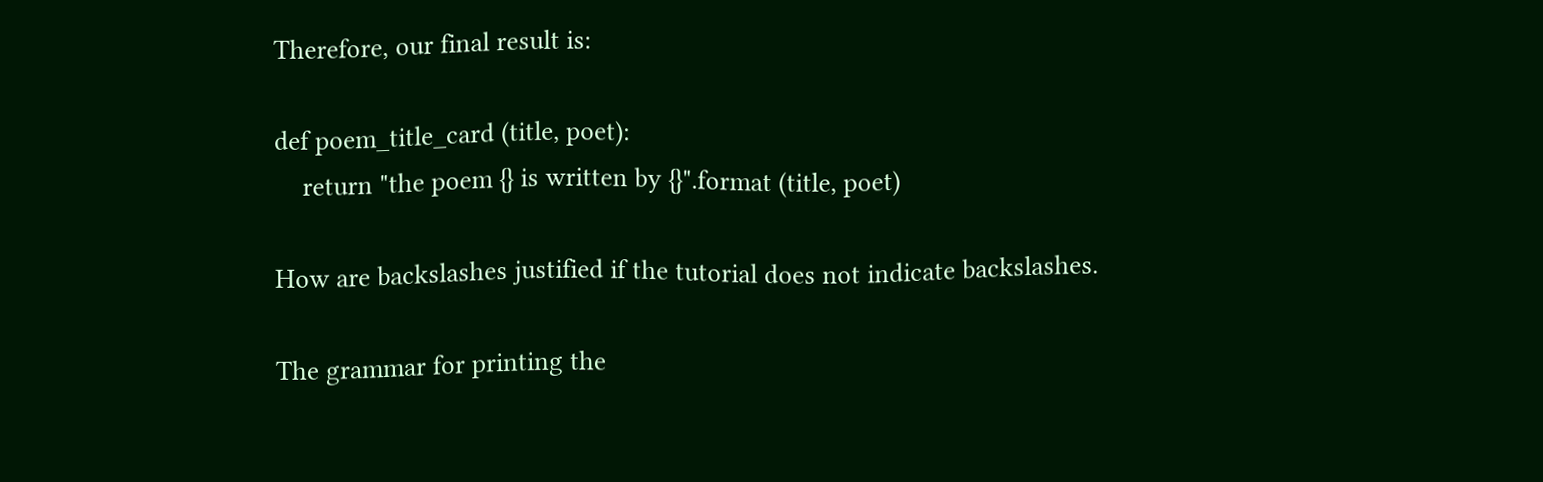Therefore, our final result is:

def poem_title_card (title, poet):
    return "the poem {} is written by {}".format (title, poet)

How are backslashes justified if the tutorial does not indicate backslashes.

The grammar for printing the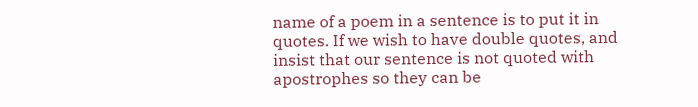name of a poem in a sentence is to put it in quotes. If we wish to have double quotes, and insist that our sentence is not quoted with apostrophes so they can be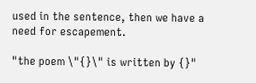used in the sentence, then we have a need for escapement.

"the poem \"{}\" is written by {}"